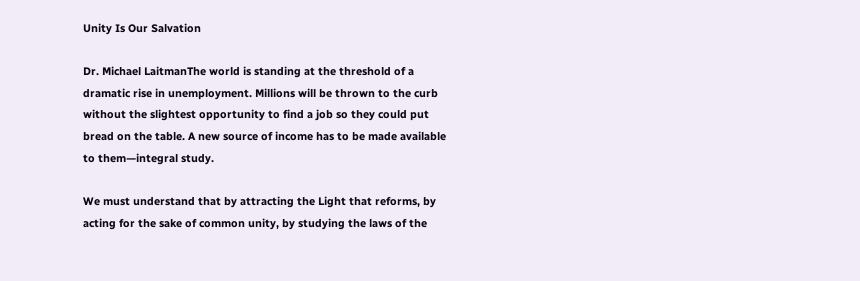Unity Is Our Salvation

Dr. Michael LaitmanThe world is standing at the threshold of a dramatic rise in unemployment. Millions will be thrown to the curb without the slightest opportunity to find a job so they could put bread on the table. A new source of income has to be made available to them—integral study.

We must understand that by attracting the Light that reforms, by acting for the sake of common unity, by studying the laws of the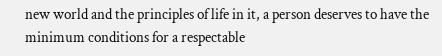new world and the principles of life in it, a person deserves to have the minimum conditions for a respectable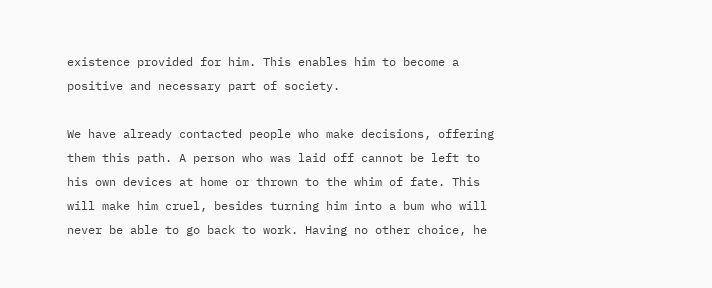existence provided for him. This enables him to become a positive and necessary part of society.

We have already contacted people who make decisions, offering them this path. A person who was laid off cannot be left to his own devices at home or thrown to the whim of fate. This will make him cruel, besides turning him into a bum who will never be able to go back to work. Having no other choice, he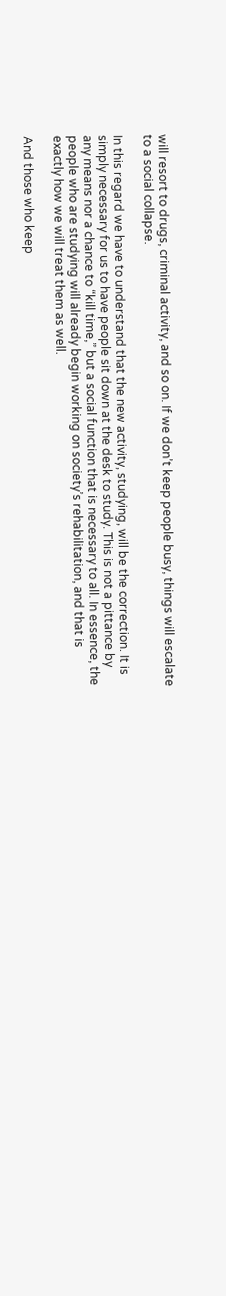will resort to drugs, criminal activity, and so on. If we don’t keep people busy, things will escalate to a social collapse.

In this regard we have to understand that the new activity, studying, will be the correction. It is simply necessary for us to have people sit down at the desk to study. This is not a pittance by any means nor a chance to “kill time,” but a social function that is necessary to all. In essence, the people who are studying will already begin working on society’s rehabilitation, and that is exactly how we will treat them as well.

And those who keep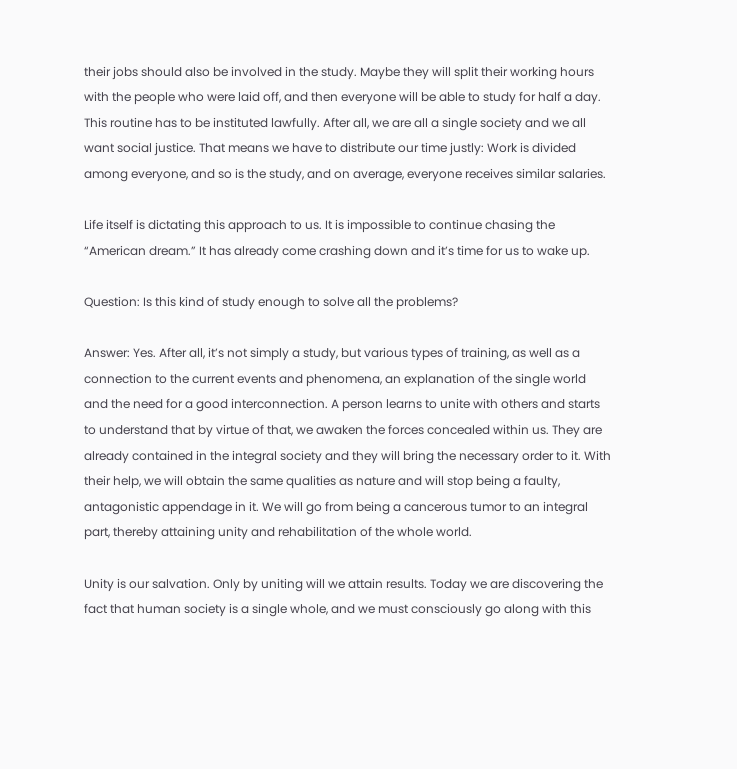their jobs should also be involved in the study. Maybe they will split their working hours with the people who were laid off, and then everyone will be able to study for half a day. This routine has to be instituted lawfully. After all, we are all a single society and we all want social justice. That means we have to distribute our time justly: Work is divided among everyone, and so is the study, and on average, everyone receives similar salaries.

Life itself is dictating this approach to us. It is impossible to continue chasing the “American dream.” It has already come crashing down and it’s time for us to wake up.

Question: Is this kind of study enough to solve all the problems?

Answer: Yes. After all, it’s not simply a study, but various types of training, as well as a connection to the current events and phenomena, an explanation of the single world and the need for a good interconnection. A person learns to unite with others and starts to understand that by virtue of that, we awaken the forces concealed within us. They are already contained in the integral society and they will bring the necessary order to it. With their help, we will obtain the same qualities as nature and will stop being a faulty, antagonistic appendage in it. We will go from being a cancerous tumor to an integral part, thereby attaining unity and rehabilitation of the whole world.

Unity is our salvation. Only by uniting will we attain results. Today we are discovering the fact that human society is a single whole, and we must consciously go along with this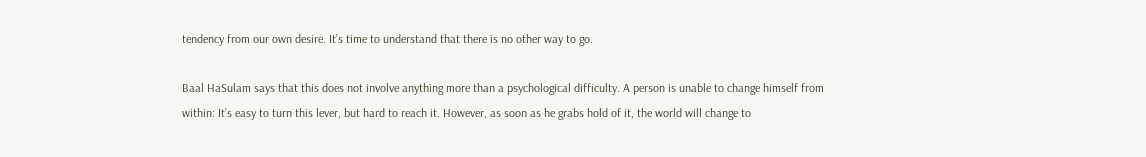tendency from our own desire. It’s time to understand that there is no other way to go.

Baal HaSulam says that this does not involve anything more than a psychological difficulty. A person is unable to change himself from within: It’s easy to turn this lever, but hard to reach it. However, as soon as he grabs hold of it, the world will change to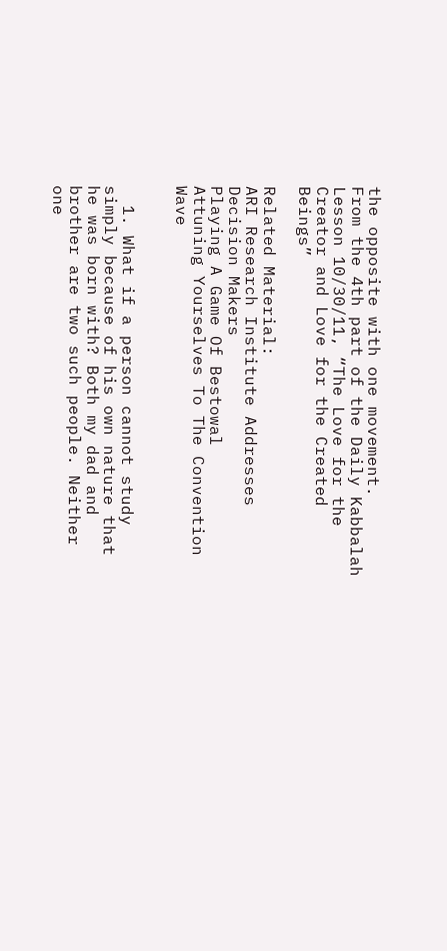the opposite with one movement.
From the 4th part of the Daily Kabbalah Lesson 10/30/11, “The Love for the Creator and Love for the Created Beings”

Related Material:
ARI Research Institute Addresses Decision Makers
Playing A Game Of Bestowal
Attuning Yourselves To The Convention Wave


  1. What if a person cannot study simply because of his own nature that he was born with? Both my dad and brother are two such people. Neither one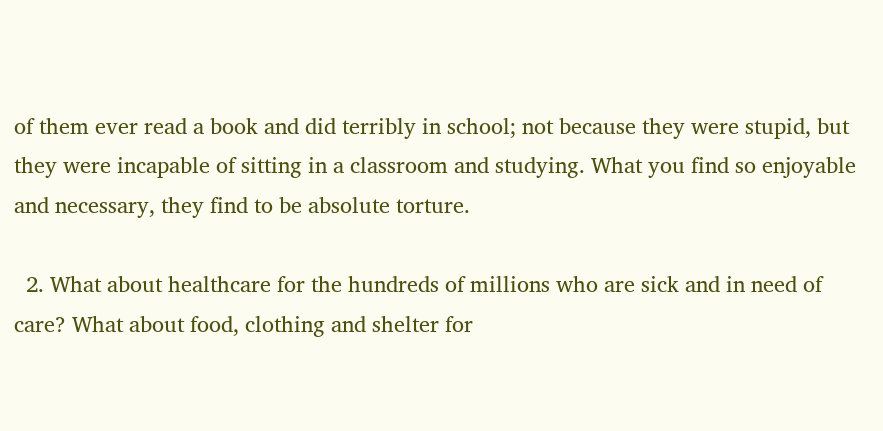of them ever read a book and did terribly in school; not because they were stupid, but they were incapable of sitting in a classroom and studying. What you find so enjoyable and necessary, they find to be absolute torture.

  2. What about healthcare for the hundreds of millions who are sick and in need of care? What about food, clothing and shelter for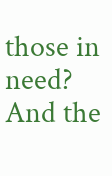those in need? And the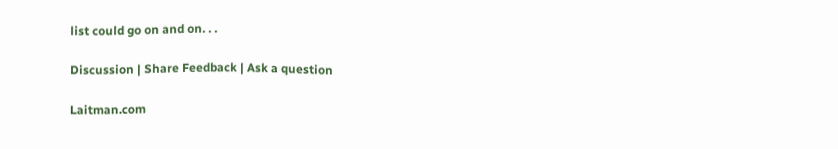list could go on and on. . .

Discussion | Share Feedback | Ask a question

Laitman.com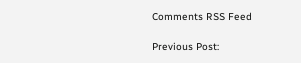Comments RSS Feed

Previous Post: